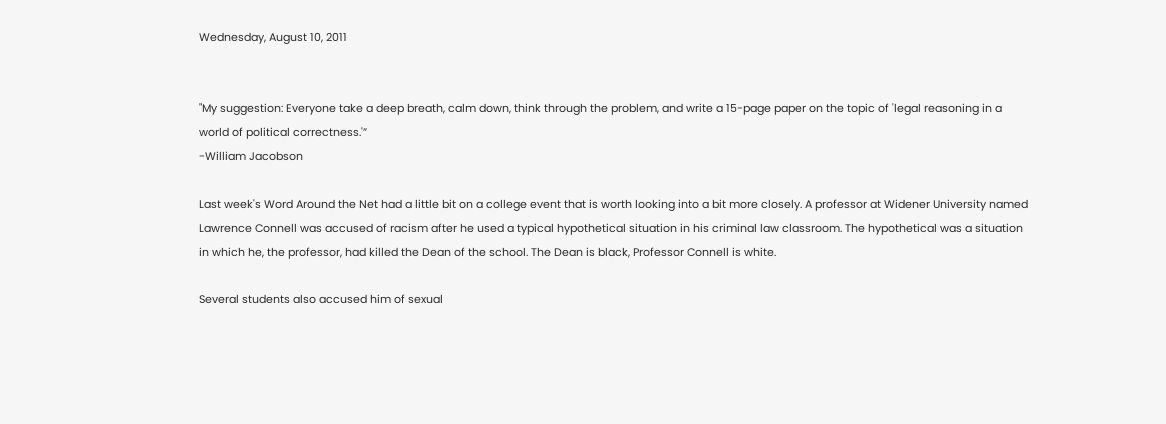Wednesday, August 10, 2011


"My suggestion: Everyone take a deep breath, calm down, think through the problem, and write a 15-page paper on the topic of 'legal reasoning in a world of political correctness.'”
-William Jacobson

Last week's Word Around the Net had a little bit on a college event that is worth looking into a bit more closely. A professor at Widener University named Lawrence Connell was accused of racism after he used a typical hypothetical situation in his criminal law classroom. The hypothetical was a situation in which he, the professor, had killed the Dean of the school. The Dean is black, Professor Connell is white.

Several students also accused him of sexual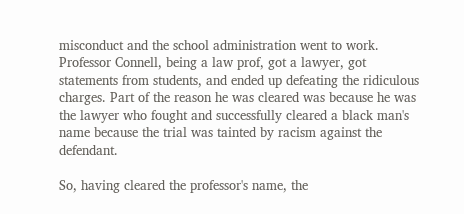misconduct and the school administration went to work. Professor Connell, being a law prof, got a lawyer, got statements from students, and ended up defeating the ridiculous charges. Part of the reason he was cleared was because he was the lawyer who fought and successfully cleared a black man's name because the trial was tainted by racism against the defendant.

So, having cleared the professor's name, the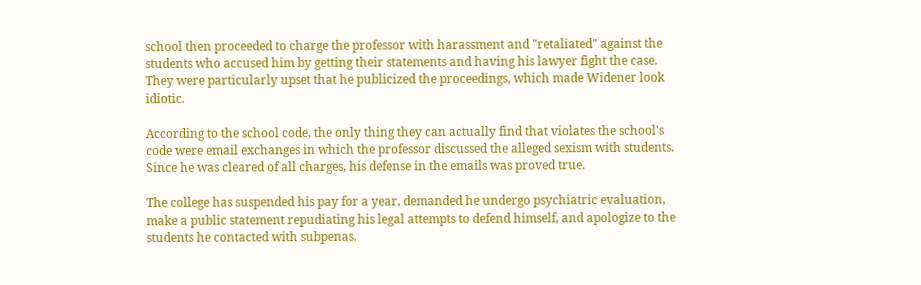school then proceeded to charge the professor with harassment and "retaliated" against the students who accused him by getting their statements and having his lawyer fight the case. They were particularly upset that he publicized the proceedings, which made Widener look idiotic.

According to the school code, the only thing they can actually find that violates the school's code were email exchanges in which the professor discussed the alleged sexism with students. Since he was cleared of all charges, his defense in the emails was proved true.

The college has suspended his pay for a year, demanded he undergo psychiatric evaluation, make a public statement repudiating his legal attempts to defend himself, and apologize to the students he contacted with subpenas.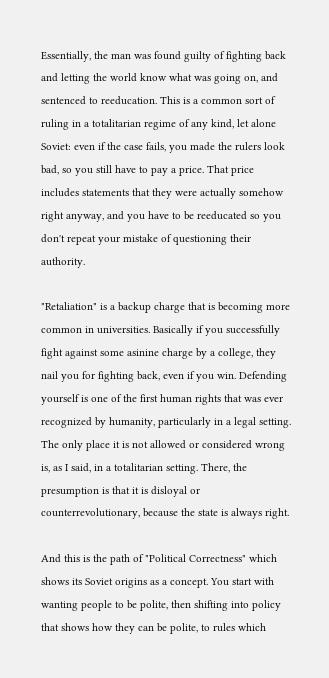Essentially, the man was found guilty of fighting back and letting the world know what was going on, and sentenced to reeducation. This is a common sort of ruling in a totalitarian regime of any kind, let alone Soviet: even if the case fails, you made the rulers look bad, so you still have to pay a price. That price includes statements that they were actually somehow right anyway, and you have to be reeducated so you don't repeat your mistake of questioning their authority.

"Retaliation" is a backup charge that is becoming more common in universities. Basically if you successfully fight against some asinine charge by a college, they nail you for fighting back, even if you win. Defending yourself is one of the first human rights that was ever recognized by humanity, particularly in a legal setting. The only place it is not allowed or considered wrong is, as I said, in a totalitarian setting. There, the presumption is that it is disloyal or counterrevolutionary, because the state is always right.

And this is the path of "Political Correctness" which shows its Soviet origins as a concept. You start with wanting people to be polite, then shifting into policy that shows how they can be polite, to rules which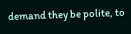demand they be polite, to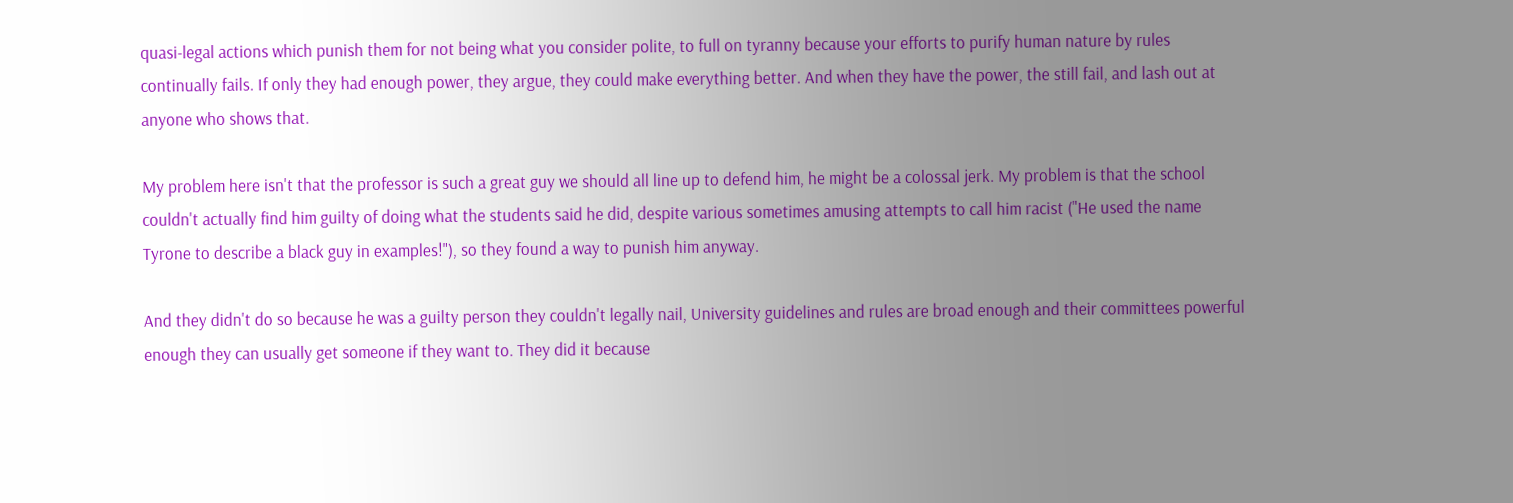quasi-legal actions which punish them for not being what you consider polite, to full on tyranny because your efforts to purify human nature by rules continually fails. If only they had enough power, they argue, they could make everything better. And when they have the power, the still fail, and lash out at anyone who shows that.

My problem here isn't that the professor is such a great guy we should all line up to defend him, he might be a colossal jerk. My problem is that the school couldn't actually find him guilty of doing what the students said he did, despite various sometimes amusing attempts to call him racist ("He used the name Tyrone to describe a black guy in examples!"), so they found a way to punish him anyway.

And they didn't do so because he was a guilty person they couldn't legally nail, University guidelines and rules are broad enough and their committees powerful enough they can usually get someone if they want to. They did it because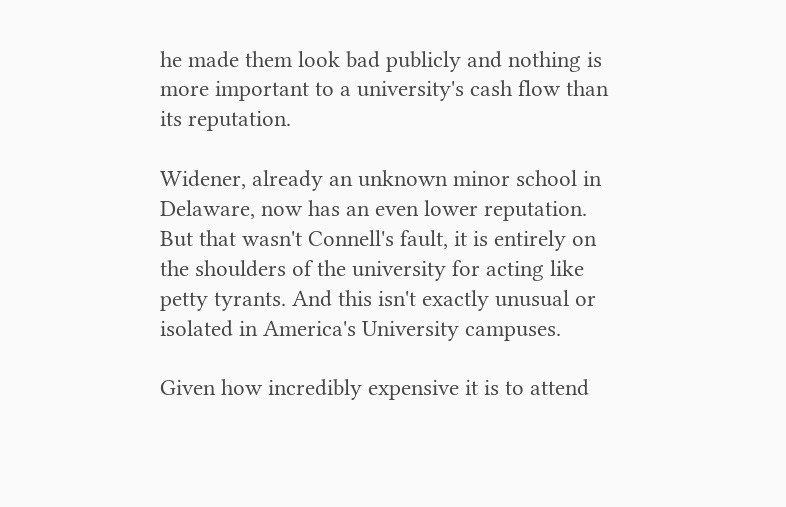he made them look bad publicly and nothing is more important to a university's cash flow than its reputation.

Widener, already an unknown minor school in Delaware, now has an even lower reputation. But that wasn't Connell's fault, it is entirely on the shoulders of the university for acting like petty tyrants. And this isn't exactly unusual or isolated in America's University campuses.

Given how incredibly expensive it is to attend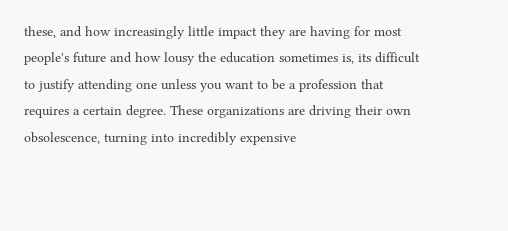these, and how increasingly little impact they are having for most people's future and how lousy the education sometimes is, its difficult to justify attending one unless you want to be a profession that requires a certain degree. These organizations are driving their own obsolescence, turning into incredibly expensive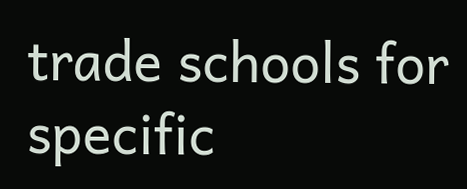trade schools for specific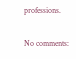professions.

No comments: